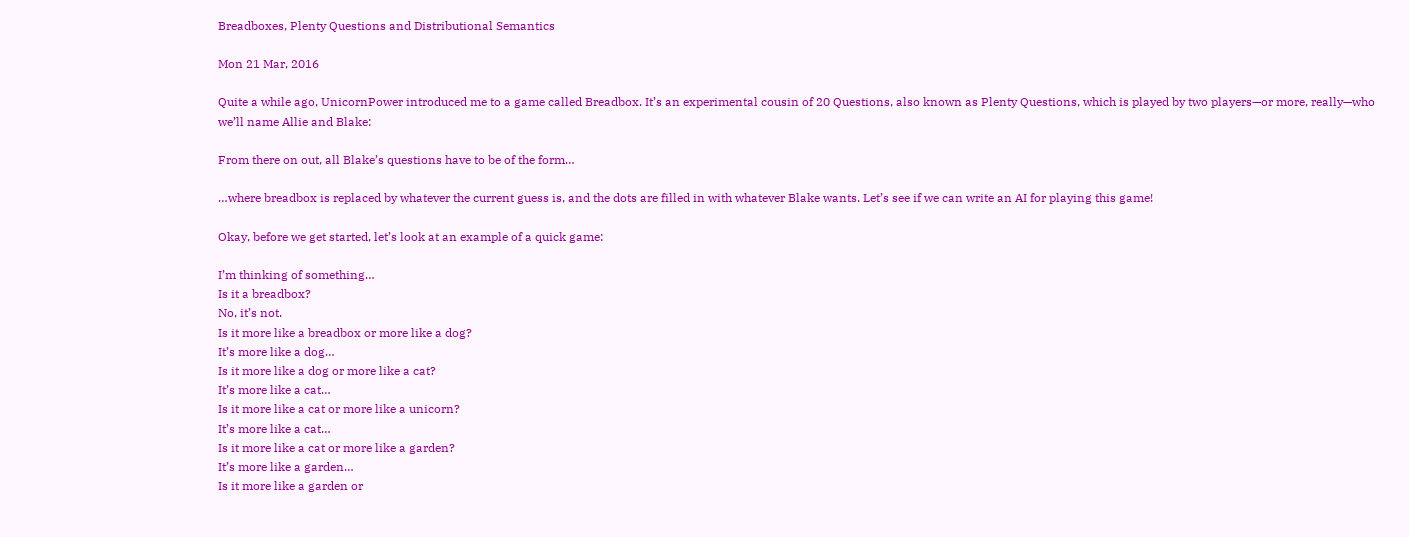Breadboxes, Plenty Questions and Distributional Semantics

Mon 21 Mar, 2016

Quite a while ago, UnicornPower introduced me to a game called Breadbox. It’s an experimental cousin of 20 Questions, also known as Plenty Questions, which is played by two players—or more, really—who we’ll name Allie and Blake:

From there on out, all Blake’s questions have to be of the form…

…where breadbox is replaced by whatever the current guess is, and the dots are filled in with whatever Blake wants. Let’s see if we can write an AI for playing this game!

Okay, before we get started, let’s look at an example of a quick game:

I’m thinking of something…
Is it a breadbox?
No, it’s not.
Is it more like a breadbox or more like a dog?
It’s more like a dog…
Is it more like a dog or more like a cat?
It’s more like a cat…
Is it more like a cat or more like a unicorn?
It’s more like a cat…
Is it more like a cat or more like a garden?
It’s more like a garden…
Is it more like a garden or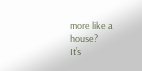more like a house?
It’s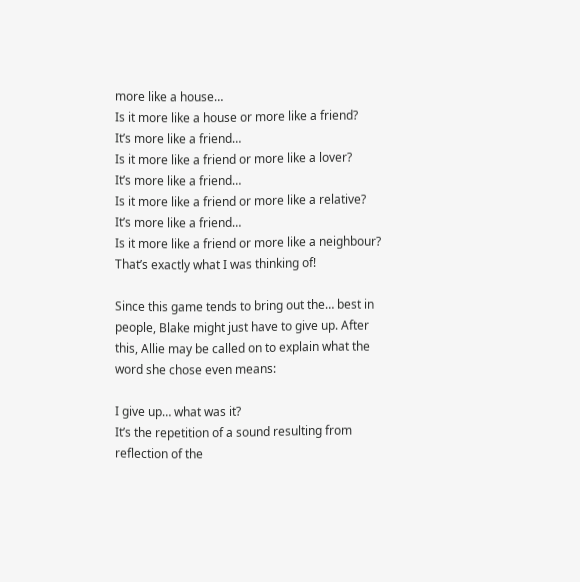more like a house…
Is it more like a house or more like a friend?
It’s more like a friend…
Is it more like a friend or more like a lover?
It’s more like a friend…
Is it more like a friend or more like a relative?
It’s more like a friend…
Is it more like a friend or more like a neighbour?
That’s exactly what I was thinking of!

Since this game tends to bring out the… best in people, Blake might just have to give up. After this, Allie may be called on to explain what the word she chose even means:

I give up… what was it?
It’s the repetition of a sound resulting from reflection of the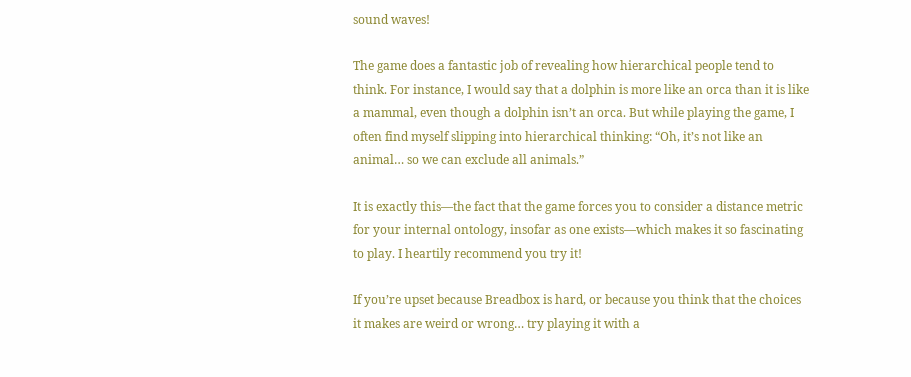sound waves!

The game does a fantastic job of revealing how hierarchical people tend to think. For instance, I would say that a dolphin is more like an orca than it is like a mammal, even though a dolphin isn’t an orca. But while playing the game, I often find myself slipping into hierarchical thinking: “Oh, it’s not like an animal… so we can exclude all animals.”

It is exactly this—the fact that the game forces you to consider a distance metric for your internal ontology, insofar as one exists—which makes it so fascinating to play. I heartily recommend you try it!

If you’re upset because Breadbox is hard, or because you think that the choices it makes are weird or wrong… try playing it with a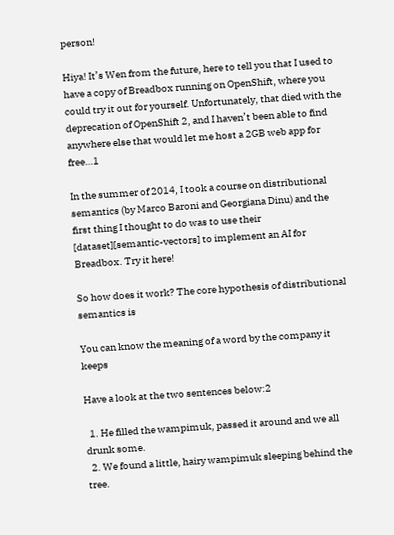person!

Hiya! It’s Wen from the future, here to tell you that I used to have a copy of Breadbox running on OpenShift, where you could try it out for yourself. Unfortunately, that died with the deprecation of OpenShift 2, and I haven’t been able to find anywhere else that would let me host a 2GB web app for free…1

In the summer of 2014, I took a course on distributional semantics (by Marco Baroni and Georgiana Dinu) and the first thing I thought to do was to use their [dataset][semantic-vectors] to implement an AI for Breadbox. Try it here!

So how does it work? The core hypothesis of distributional semantics is

You can know the meaning of a word by the company it keeps

Have a look at the two sentences below:2

  1. He filled the wampimuk, passed it around and we all drunk some.
  2. We found a little, hairy wampimuk sleeping behind the tree.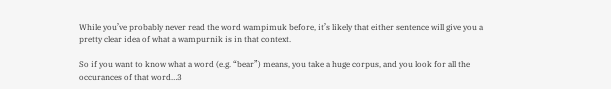While you’ve probably never read the word wampimuk before, it’s likely that either sentence will give you a pretty clear idea of what a wampurnik is in that context.

So if you want to know what a word (e.g. “bear”) means, you take a huge corpus, and you look for all the occurances of that word…3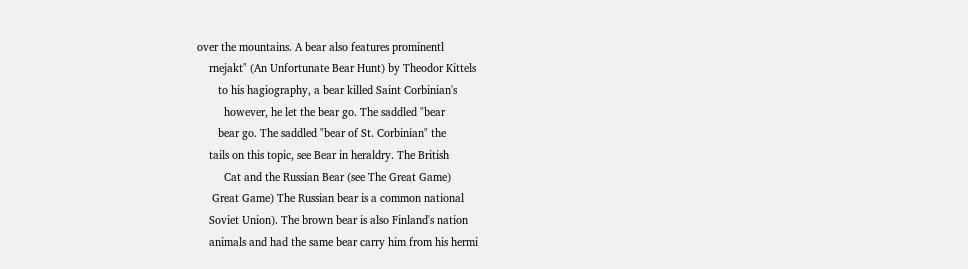over the mountains. A bear also features prominentl
    rnejakt" (An Unfortunate Bear Hunt) by Theodor Kittels
       to his hagiography, a bear killed Saint Corbinian's
         however, he let the bear go. The saddled "bear
       bear go. The saddled "bear of St. Corbinian" the
    tails on this topic, see Bear in heraldry. The British
         Cat and the Russian Bear (see The Great Game)
     Great Game) The Russian bear is a common national
    Soviet Union). The brown bear is also Finland's nation
    animals and had the same bear carry him from his hermi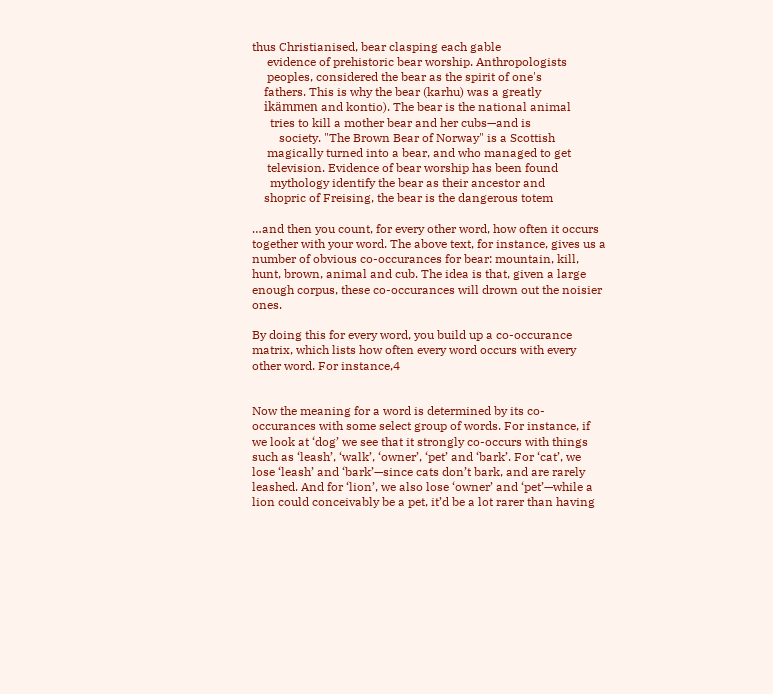thus Christianised, bear clasping each gable
     evidence of prehistoric bear worship. Anthropologists
     peoples, considered the bear as the spirit of one's
    fathers. This is why the bear (karhu) was a greatly
    ikämmen and kontio). The bear is the national animal
      tries to kill a mother bear and her cubs—and is
         society. "The Brown Bear of Norway" is a Scottish
     magically turned into a bear, and who managed to get
     television. Evidence of bear worship has been found
      mythology identify the bear as their ancestor and
    shopric of Freising, the bear is the dangerous totem

…and then you count, for every other word, how often it occurs together with your word. The above text, for instance, gives us a number of obvious co-occurances for bear: mountain, kill, hunt, brown, animal and cub. The idea is that, given a large enough corpus, these co-occurances will drown out the noisier ones.

By doing this for every word, you build up a co-occurance matrix, which lists how often every word occurs with every other word. For instance,4


Now the meaning for a word is determined by its co-occurances with some select group of words. For instance, if we look at ‘dog’ we see that it strongly co-occurs with things such as ‘leash’, ‘walk’, ‘owner’, ‘pet’ and ‘bark’. For ‘cat’, we lose ‘leash’ and ‘bark’—since cats don’t bark, and are rarely leashed. And for ‘lion’, we also lose ‘owner’ and ‘pet’—while a lion could conceivably be a pet, it’d be a lot rarer than having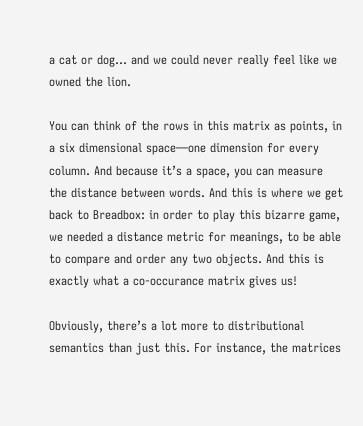a cat or dog… and we could never really feel like we owned the lion.

You can think of the rows in this matrix as points, in a six dimensional space—one dimension for every column. And because it’s a space, you can measure the distance between words. And this is where we get back to Breadbox: in order to play this bizarre game, we needed a distance metric for meanings, to be able to compare and order any two objects. And this is exactly what a co-occurance matrix gives us!

Obviously, there’s a lot more to distributional semantics than just this. For instance, the matrices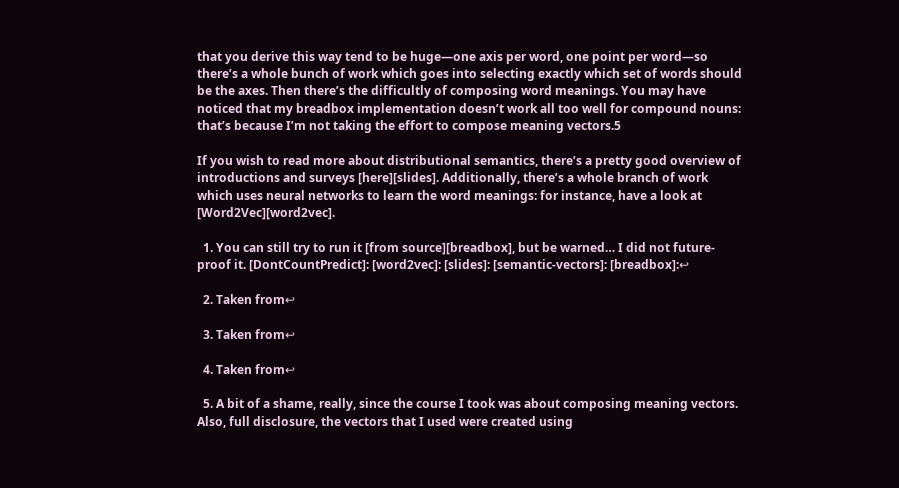that you derive this way tend to be huge—one axis per word, one point per word—so there’s a whole bunch of work which goes into selecting exactly which set of words should be the axes. Then there’s the difficultly of composing word meanings. You may have noticed that my breadbox implementation doesn’t work all too well for compound nouns: that’s because I’m not taking the effort to compose meaning vectors.5

If you wish to read more about distributional semantics, there’s a pretty good overview of introductions and surveys [here][slides]. Additionally, there’s a whole branch of work which uses neural networks to learn the word meanings: for instance, have a look at [Word2Vec][word2vec].

  1. You can still try to run it [from source][breadbox], but be warned… I did not future-proof it. [DontCountPredict]: [word2vec]: [slides]: [semantic-vectors]: [breadbox]:↩

  2. Taken from↩

  3. Taken from↩

  4. Taken from↩

  5. A bit of a shame, really, since the course I took was about composing meaning vectors. Also, full disclosure, the vectors that I used were created using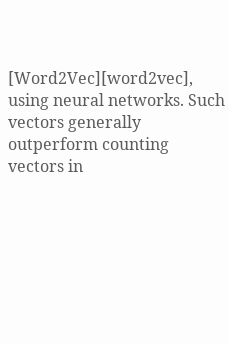[Word2Vec][word2vec], using neural networks. Such vectors generally outperform counting vectors in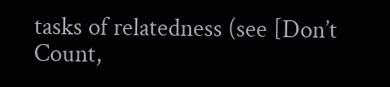tasks of relatedness (see [Don’t Count,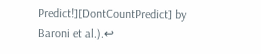Predict!][DontCountPredict] by Baroni et al.).↩